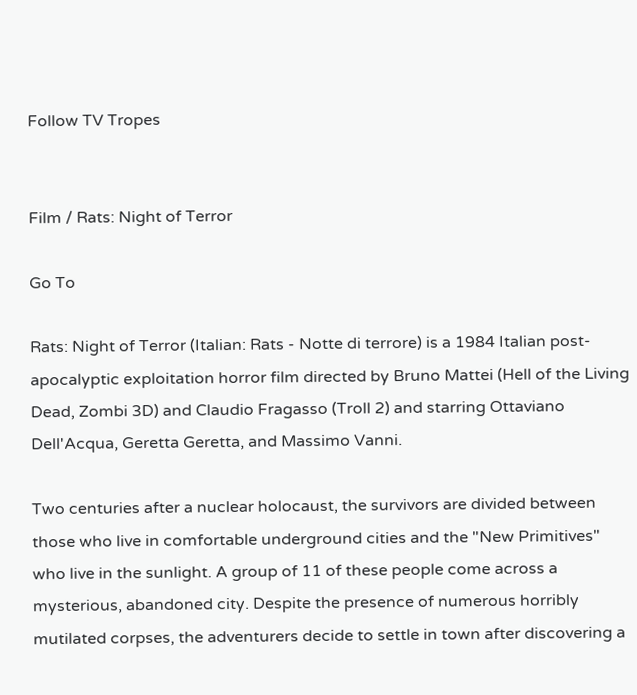Follow TV Tropes


Film / Rats: Night of Terror

Go To

Rats: Night of Terror (Italian: Rats - Notte di terrore) is a 1984 Italian post-apocalyptic exploitation horror film directed by Bruno Mattei (Hell of the Living Dead, Zombi 3D) and Claudio Fragasso (Troll 2) and starring Ottaviano Dell'Acqua, Geretta Geretta, and Massimo Vanni.

Two centuries after a nuclear holocaust, the survivors are divided between those who live in comfortable underground cities and the "New Primitives" who live in the sunlight. A group of 11 of these people come across a mysterious, abandoned city. Despite the presence of numerous horribly mutilated corpses, the adventurers decide to settle in town after discovering a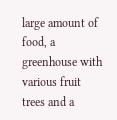large amount of food, a greenhouse with various fruit trees and a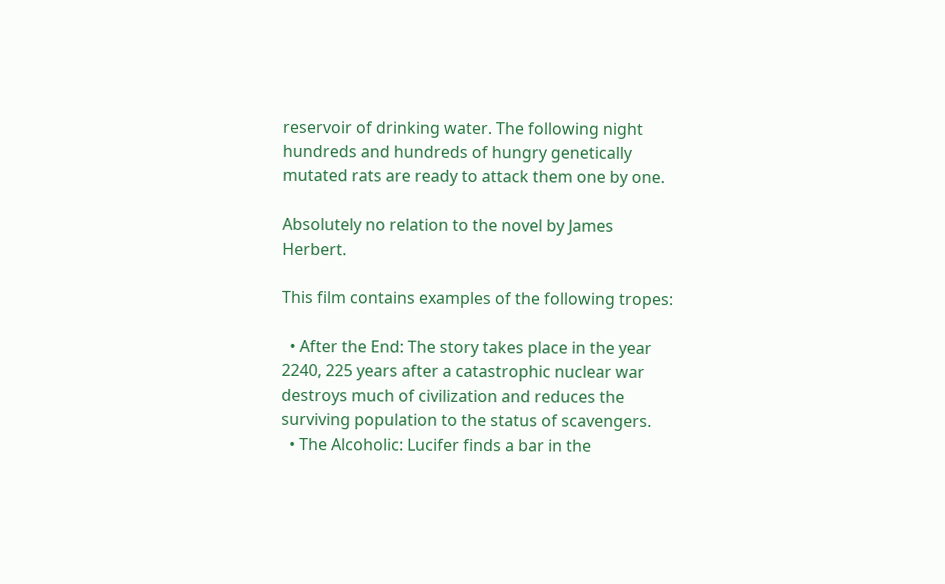reservoir of drinking water. The following night hundreds and hundreds of hungry genetically mutated rats are ready to attack them one by one.

Absolutely no relation to the novel by James Herbert.

This film contains examples of the following tropes:

  • After the End: The story takes place in the year 2240, 225 years after a catastrophic nuclear war destroys much of civilization and reduces the surviving population to the status of scavengers.
  • The Alcoholic: Lucifer finds a bar in the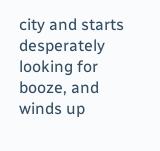city and starts desperately looking for booze, and winds up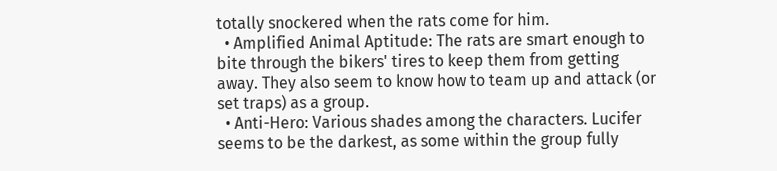totally snockered when the rats come for him.
  • Amplified Animal Aptitude: The rats are smart enough to bite through the bikers' tires to keep them from getting away. They also seem to know how to team up and attack (or set traps) as a group.
  • Anti-Hero: Various shades among the characters. Lucifer seems to be the darkest, as some within the group fully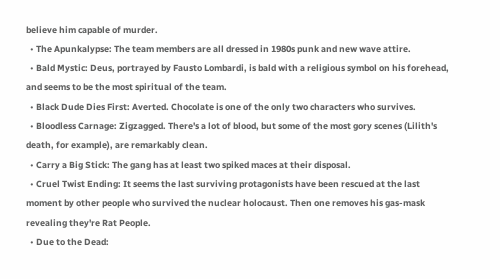believe him capable of murder.
  • The Apunkalypse: The team members are all dressed in 1980s punk and new wave attire.
  • Bald Mystic: Deus, portrayed by Fausto Lombardi, is bald with a religious symbol on his forehead, and seems to be the most spiritual of the team.
  • Black Dude Dies First: Averted. Chocolate is one of the only two characters who survives.
  • Bloodless Carnage: Zigzagged. There's a lot of blood, but some of the most gory scenes (Lilith's death, for example), are remarkably clean.
  • Carry a Big Stick: The gang has at least two spiked maces at their disposal.
  • Cruel Twist Ending: It seems the last surviving protagonists have been rescued at the last moment by other people who survived the nuclear holocaust. Then one removes his gas-mask revealing they're Rat People.
  • Due to the Dead: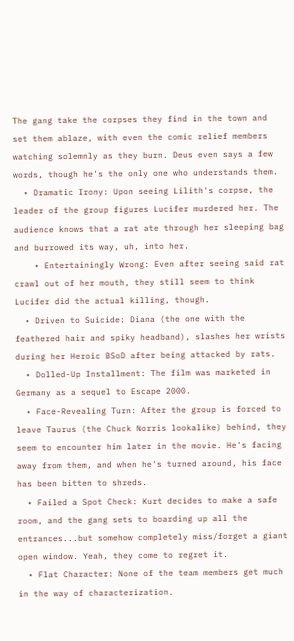The gang take the corpses they find in the town and set them ablaze, with even the comic relief members watching solemnly as they burn. Deus even says a few words, though he's the only one who understands them.
  • Dramatic Irony: Upon seeing Lilith's corpse, the leader of the group figures Lucifer murdered her. The audience knows that a rat ate through her sleeping bag and burrowed its way, uh, into her.
    • Entertainingly Wrong: Even after seeing said rat crawl out of her mouth, they still seem to think Lucifer did the actual killing, though.
  • Driven to Suicide: Diana (the one with the feathered hair and spiky headband), slashes her wrists during her Heroic BSoD after being attacked by rats.
  • Dolled-Up Installment: The film was marketed in Germany as a sequel to Escape 2000.
  • Face-Revealing Turn: After the group is forced to leave Taurus (the Chuck Norris lookalike) behind, they seem to encounter him later in the movie. He's facing away from them, and when he's turned around, his face has been bitten to shreds.
  • Failed a Spot Check: Kurt decides to make a safe room, and the gang sets to boarding up all the entrances...but somehow completely miss/forget a giant open window. Yeah, they come to regret it.
  • Flat Character: None of the team members get much in the way of characterization.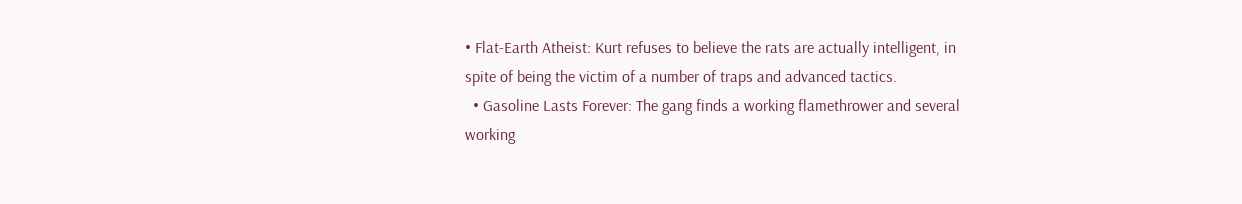• Flat-Earth Atheist: Kurt refuses to believe the rats are actually intelligent, in spite of being the victim of a number of traps and advanced tactics.
  • Gasoline Lasts Forever: The gang finds a working flamethrower and several working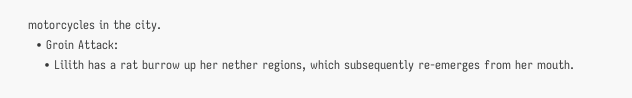motorcycles in the city.
  • Groin Attack:
    • Lilith has a rat burrow up her nether regions, which subsequently re-emerges from her mouth.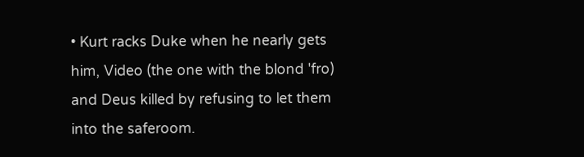• Kurt racks Duke when he nearly gets him, Video (the one with the blond 'fro) and Deus killed by refusing to let them into the saferoom.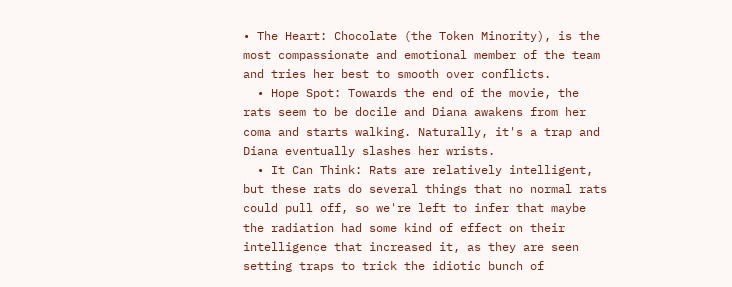• The Heart: Chocolate (the Token Minority), is the most compassionate and emotional member of the team and tries her best to smooth over conflicts.
  • Hope Spot: Towards the end of the movie, the rats seem to be docile and Diana awakens from her coma and starts walking. Naturally, it's a trap and Diana eventually slashes her wrists.
  • It Can Think: Rats are relatively intelligent, but these rats do several things that no normal rats could pull off, so we're left to infer that maybe the radiation had some kind of effect on their intelligence that increased it, as they are seen setting traps to trick the idiotic bunch of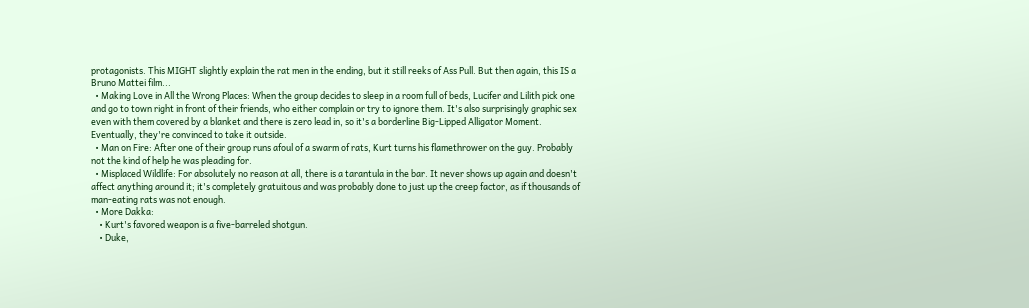protagonists. This MIGHT slightly explain the rat men in the ending, but it still reeks of Ass Pull. But then again, this IS a Bruno Mattei film...
  • Making Love in All the Wrong Places: When the group decides to sleep in a room full of beds, Lucifer and Lilith pick one and go to town right in front of their friends, who either complain or try to ignore them. It's also surprisingly graphic sex even with them covered by a blanket and there is zero lead in, so it's a borderline Big-Lipped Alligator Moment. Eventually, they're convinced to take it outside.
  • Man on Fire: After one of their group runs afoul of a swarm of rats, Kurt turns his flamethrower on the guy. Probably not the kind of help he was pleading for.
  • Misplaced Wildlife: For absolutely no reason at all, there is a tarantula in the bar. It never shows up again and doesn't affect anything around it; it's completely gratuitous and was probably done to just up the creep factor, as if thousands of man-eating rats was not enough.
  • More Dakka:
    • Kurt's favored weapon is a five-barreled shotgun.
    • Duke,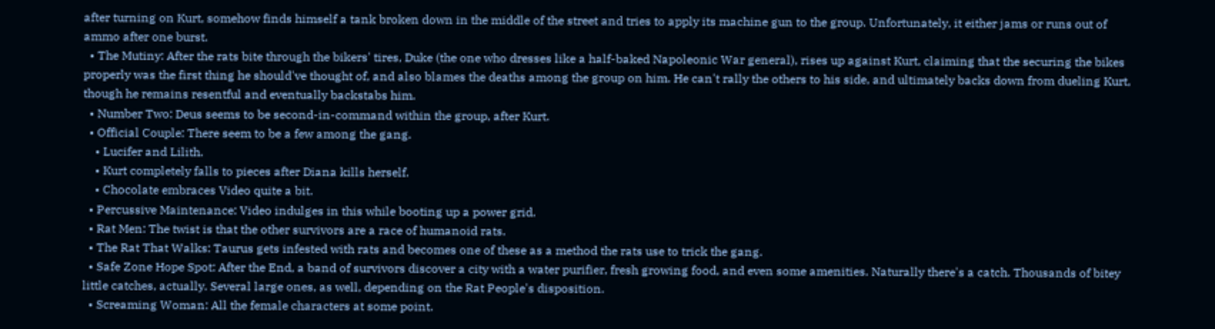after turning on Kurt, somehow finds himself a tank broken down in the middle of the street and tries to apply its machine gun to the group. Unfortunately, it either jams or runs out of ammo after one burst.
  • The Mutiny: After the rats bite through the bikers' tires, Duke (the one who dresses like a half-baked Napoleonic War general), rises up against Kurt, claiming that the securing the bikes properly was the first thing he should've thought of, and also blames the deaths among the group on him. He can't rally the others to his side, and ultimately backs down from dueling Kurt, though he remains resentful and eventually backstabs him.
  • Number Two: Deus seems to be second-in-command within the group, after Kurt.
  • Official Couple: There seem to be a few among the gang.
    • Lucifer and Lilith.
    • Kurt completely falls to pieces after Diana kills herself.
    • Chocolate embraces Video quite a bit.
  • Percussive Maintenance: Video indulges in this while booting up a power grid.
  • Rat Men: The twist is that the other survivors are a race of humanoid rats.
  • The Rat That Walks: Taurus gets infested with rats and becomes one of these as a method the rats use to trick the gang.
  • Safe Zone Hope Spot: After the End, a band of survivors discover a city with a water purifier, fresh growing food, and even some amenities. Naturally there's a catch. Thousands of bitey little catches, actually. Several large ones, as well, depending on the Rat People's disposition.
  • Screaming Woman: All the female characters at some point.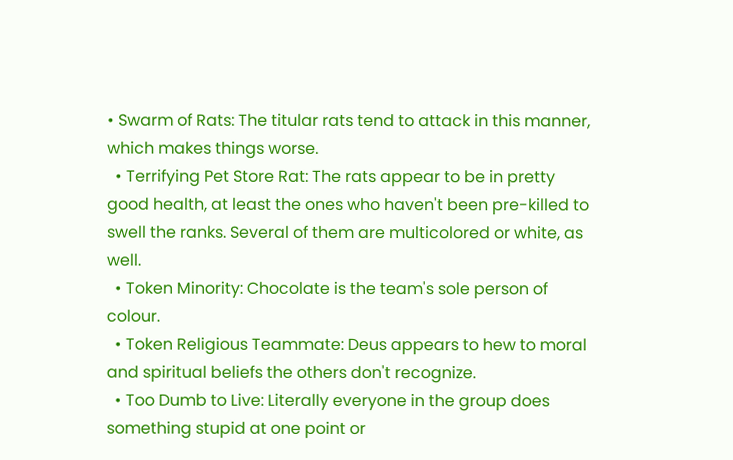• Swarm of Rats: The titular rats tend to attack in this manner, which makes things worse.
  • Terrifying Pet Store Rat: The rats appear to be in pretty good health, at least the ones who haven't been pre-killed to swell the ranks. Several of them are multicolored or white, as well.
  • Token Minority: Chocolate is the team's sole person of colour.
  • Token Religious Teammate: Deus appears to hew to moral and spiritual beliefs the others don't recognize.
  • Too Dumb to Live: Literally everyone in the group does something stupid at one point or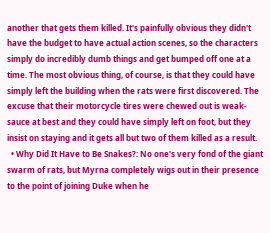another that gets them killed. It's painfully obvious they didn't have the budget to have actual action scenes, so the characters simply do incredibly dumb things and get bumped off one at a time. The most obvious thing, of course, is that they could have simply left the building when the rats were first discovered. The excuse that their motorcycle tires were chewed out is weak-sauce at best and they could have simply left on foot, but they insist on staying and it gets all but two of them killed as a result.
  • Why Did It Have to Be Snakes?: No one's very fond of the giant swarm of rats, but Myrna completely wigs out in their presence to the point of joining Duke when he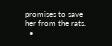promises to save her from the rats.
  •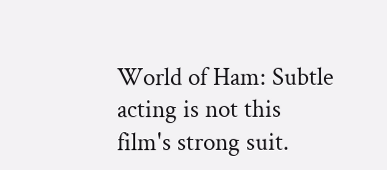World of Ham: Subtle acting is not this film's strong suit.